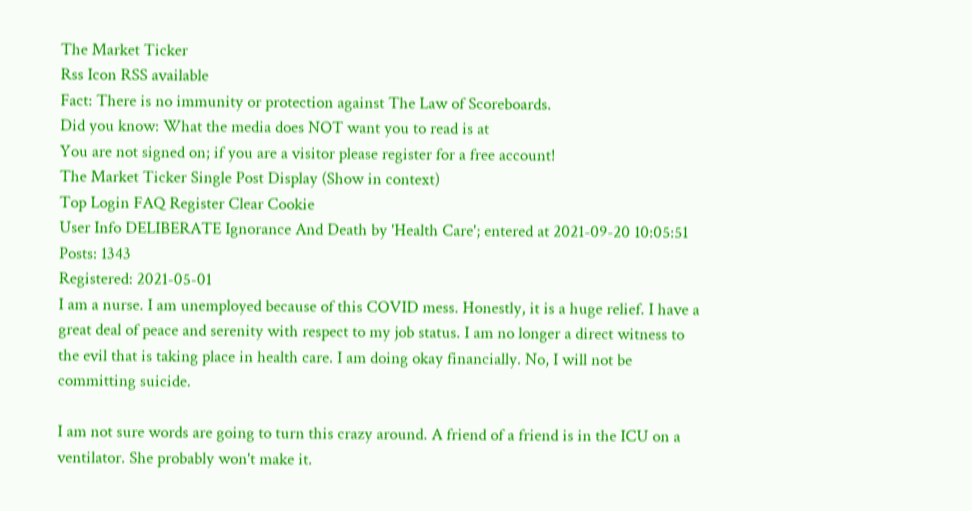The Market Ticker
Rss Icon RSS available
Fact: There is no immunity or protection against The Law of Scoreboards.
Did you know: What the media does NOT want you to read is at
You are not signed on; if you are a visitor please register for a free account!
The Market Ticker Single Post Display (Show in context)
Top Login FAQ Register Clear Cookie
User Info DELIBERATE Ignorance And Death by 'Health Care'; entered at 2021-09-20 10:05:51
Posts: 1343
Registered: 2021-05-01
I am a nurse. I am unemployed because of this COVID mess. Honestly, it is a huge relief. I have a great deal of peace and serenity with respect to my job status. I am no longer a direct witness to the evil that is taking place in health care. I am doing okay financially. No, I will not be committing suicide.

I am not sure words are going to turn this crazy around. A friend of a friend is in the ICU on a ventilator. She probably won't make it.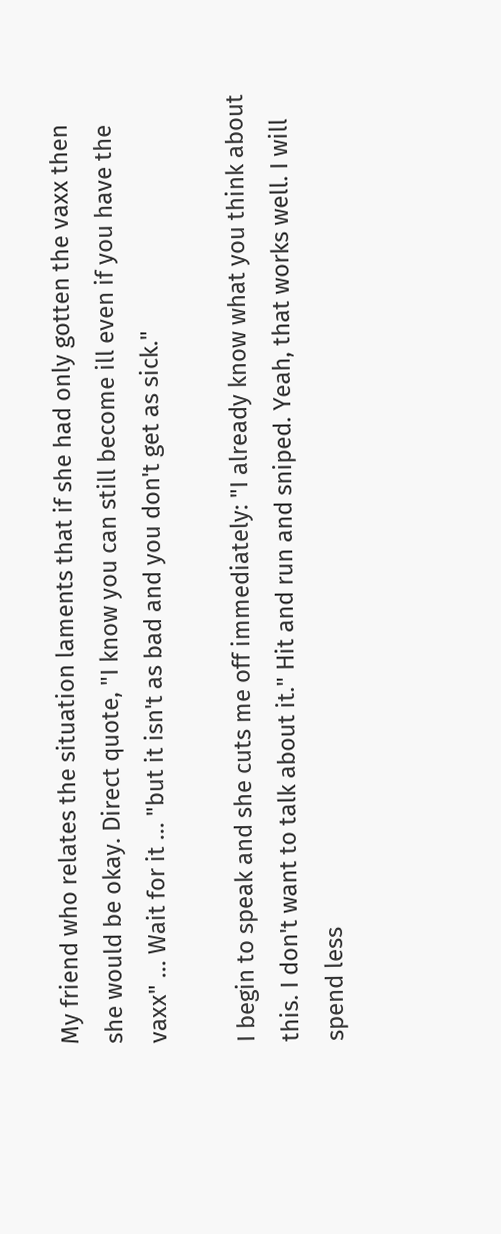My friend who relates the situation laments that if she had only gotten the vaxx then she would be okay. Direct quote, "I know you can still become ill even if you have the vaxx" ... Wait for it ... "but it isn't as bad and you don't get as sick."

I begin to speak and she cuts me off immediately: "I already know what you think about this. I don't want to talk about it." Hit and run and sniped. Yeah, that works well. I will spend less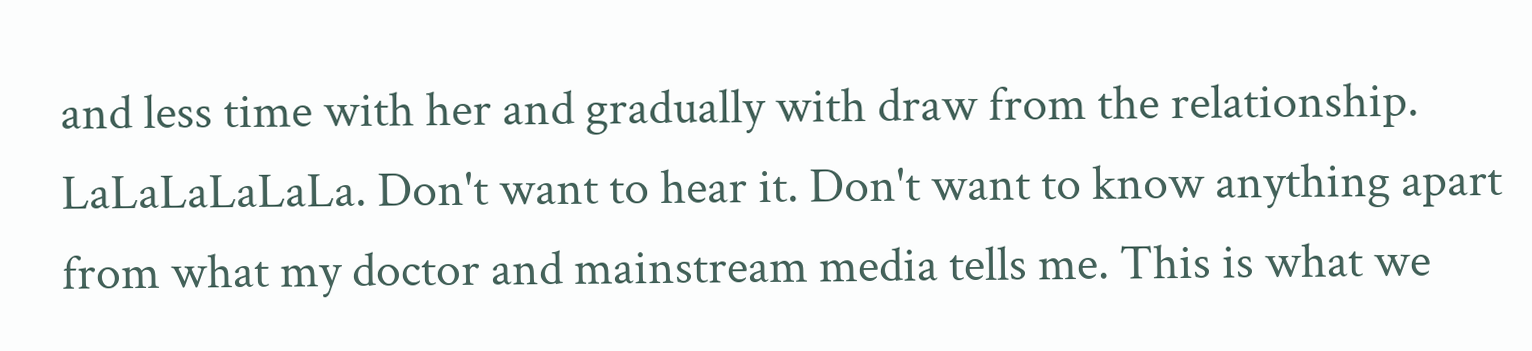and less time with her and gradually with draw from the relationship. LaLaLaLaLaLa. Don't want to hear it. Don't want to know anything apart from what my doctor and mainstream media tells me. This is what we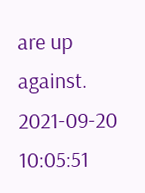are up against.
2021-09-20 10:05:51